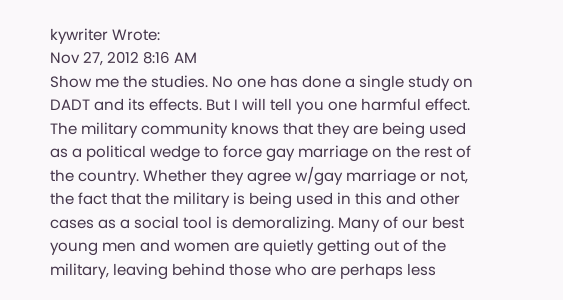kywriter Wrote:
Nov 27, 2012 8:16 AM
Show me the studies. No one has done a single study on DADT and its effects. But I will tell you one harmful effect. The military community knows that they are being used as a political wedge to force gay marriage on the rest of the country. Whether they agree w/gay marriage or not, the fact that the military is being used in this and other cases as a social tool is demoralizing. Many of our best young men and women are quietly getting out of the military, leaving behind those who are perhaps less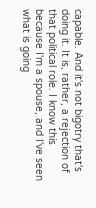capable. And it's not bigotry that's doing it. It is, rather, a rejection of that political role. I know this because I'm a spouse, and I've seen what is going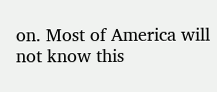on. Most of America will not know this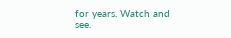for years. Watch and see.